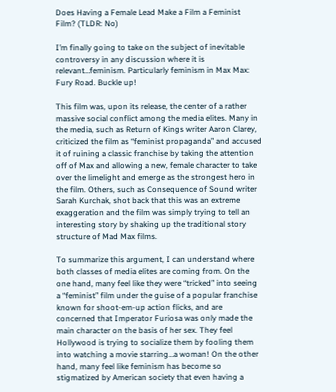Does Having a Female Lead Make a Film a Feminist Film? (TLDR: No)

I’m finally going to take on the subject of inevitable controversy in any discussion where it is relevant…feminism. Particularly feminism in Max Max: Fury Road. Buckle up!

This film was, upon its release, the center of a rather massive social conflict among the media elites. Many in the media, such as Return of Kings writer Aaron Clarey, criticized the film as “feminist propaganda” and accused it of ruining a classic franchise by taking the attention off of Max and allowing a new, female character to take over the limelight and emerge as the strongest hero in the film. Others, such as Consequence of Sound writer Sarah Kurchak, shot back that this was an extreme exaggeration and the film was simply trying to tell an interesting story by shaking up the traditional story structure of Mad Max films.

To summarize this argument, I can understand where both classes of media elites are coming from. On the one hand, many feel like they were “tricked” into seeing a “feminist” film under the guise of a popular franchise known for shoot-em-up action flicks, and are concerned that Imperator Furiosa was only made the main character on the basis of her sex. They feel Hollywood is trying to socialize them by fooling them into watching a movie starring…a woman! On the other hand, many feel like feminism has become so stigmatized by American society that even having a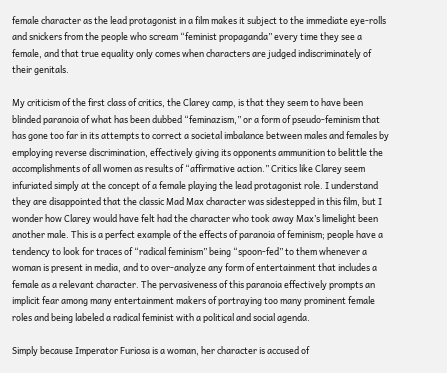female character as the lead protagonist in a film makes it subject to the immediate eye-rolls and snickers from the people who scream “feminist propaganda” every time they see a female, and that true equality only comes when characters are judged indiscriminately of their genitals.

My criticism of the first class of critics, the Clarey camp, is that they seem to have been blinded paranoia of what has been dubbed “feminazism,” or a form of pseudo-feminism that has gone too far in its attempts to correct a societal imbalance between males and females by employing reverse discrimination, effectively giving its opponents ammunition to belittle the accomplishments of all women as results of “affirmative action.” Critics like Clarey seem infuriated simply at the concept of a female playing the lead protagonist role. I understand they are disappointed that the classic Mad Max character was sidestepped in this film, but I wonder how Clarey would have felt had the character who took away Max’s limelight been another male. This is a perfect example of the effects of paranoia of feminism; people have a tendency to look for traces of “radical feminism” being “spoon-fed” to them whenever a woman is present in media, and to over-analyze any form of entertainment that includes a female as a relevant character. The pervasiveness of this paranoia effectively prompts an implicit fear among many entertainment makers of portraying too many prominent female roles and being labeled a radical feminist with a political and social agenda.

Simply because Imperator Furiosa is a woman, her character is accused of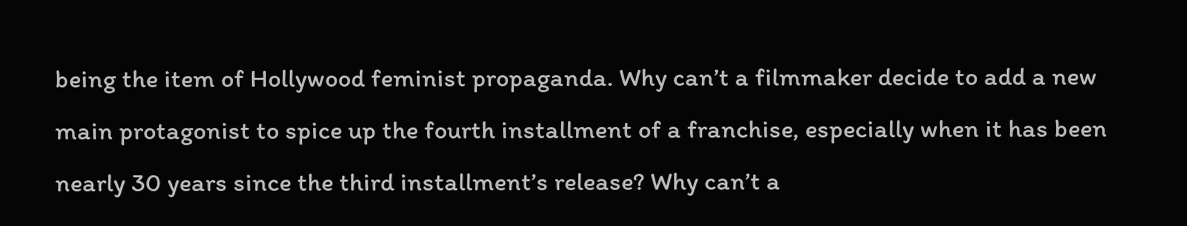being the item of Hollywood feminist propaganda. Why can’t a filmmaker decide to add a new main protagonist to spice up the fourth installment of a franchise, especially when it has been nearly 30 years since the third installment’s release? Why can’t a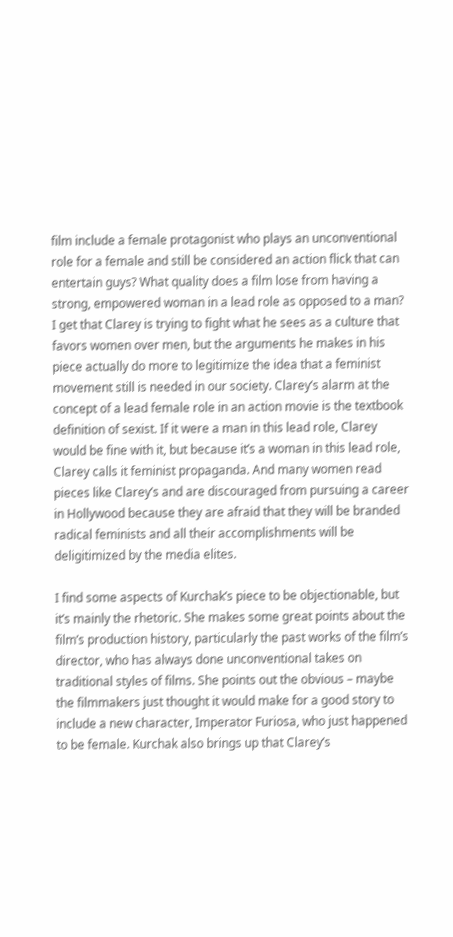film include a female protagonist who plays an unconventional role for a female and still be considered an action flick that can entertain guys? What quality does a film lose from having a strong, empowered woman in a lead role as opposed to a man? I get that Clarey is trying to fight what he sees as a culture that favors women over men, but the arguments he makes in his piece actually do more to legitimize the idea that a feminist movement still is needed in our society. Clarey’s alarm at the concept of a lead female role in an action movie is the textbook definition of sexist. If it were a man in this lead role, Clarey would be fine with it, but because it’s a woman in this lead role, Clarey calls it feminist propaganda. And many women read pieces like Clarey’s and are discouraged from pursuing a career in Hollywood because they are afraid that they will be branded radical feminists and all their accomplishments will be deligitimized by the media elites.

I find some aspects of Kurchak’s piece to be objectionable, but it’s mainly the rhetoric. She makes some great points about the film’s production history, particularly the past works of the film’s director, who has always done unconventional takes on traditional styles of films. She points out the obvious – maybe the filmmakers just thought it would make for a good story to include a new character, Imperator Furiosa, who just happened to be female. Kurchak also brings up that Clarey’s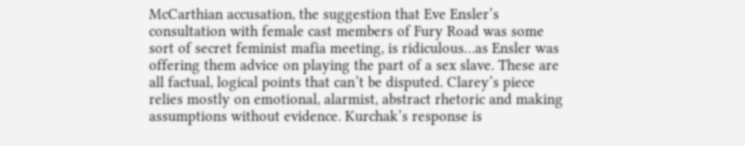McCarthian accusation, the suggestion that Eve Ensler’s consultation with female cast members of Fury Road was some sort of secret feminist mafia meeting, is ridiculous…as Ensler was offering them advice on playing the part of a sex slave. These are all factual, logical points that can’t be disputed. Clarey’s piece relies mostly on emotional, alarmist, abstract rhetoric and making assumptions without evidence. Kurchak’s response is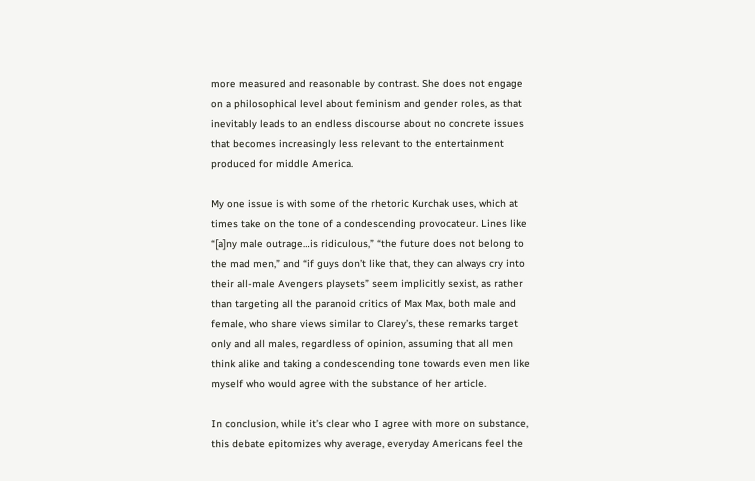more measured and reasonable by contrast. She does not engage on a philosophical level about feminism and gender roles, as that inevitably leads to an endless discourse about no concrete issues that becomes increasingly less relevant to the entertainment produced for middle America.

My one issue is with some of the rhetoric Kurchak uses, which at times take on the tone of a condescending provocateur. Lines like “[a]ny male outrage…is ridiculous,” “the future does not belong to the mad men,” and “if guys don’t like that, they can always cry into their all-male Avengers playsets” seem implicitly sexist, as rather than targeting all the paranoid critics of Max Max, both male and female, who share views similar to Clarey’s, these remarks target only and all males, regardless of opinion, assuming that all men think alike and taking a condescending tone towards even men like myself who would agree with the substance of her article.

In conclusion, while it’s clear who I agree with more on substance, this debate epitomizes why average, everyday Americans feel the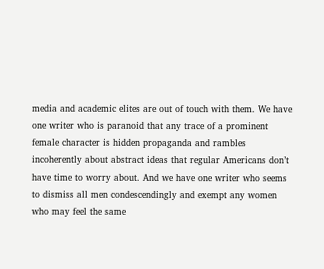media and academic elites are out of touch with them. We have one writer who is paranoid that any trace of a prominent female character is hidden propaganda and rambles incoherently about abstract ideas that regular Americans don’t have time to worry about. And we have one writer who seems to dismiss all men condescendingly and exempt any women who may feel the same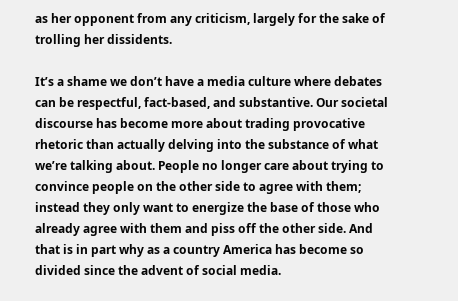as her opponent from any criticism, largely for the sake of trolling her dissidents.

It’s a shame we don’t have a media culture where debates can be respectful, fact-based, and substantive. Our societal discourse has become more about trading provocative rhetoric than actually delving into the substance of what we’re talking about. People no longer care about trying to convince people on the other side to agree with them; instead they only want to energize the base of those who already agree with them and piss off the other side. And that is in part why as a country America has become so divided since the advent of social media.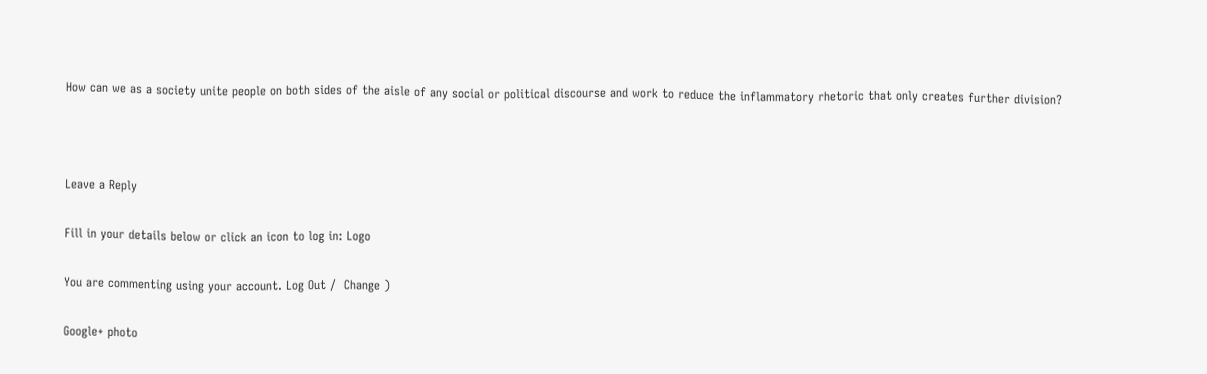How can we as a society unite people on both sides of the aisle of any social or political discourse and work to reduce the inflammatory rhetoric that only creates further division?



Leave a Reply

Fill in your details below or click an icon to log in: Logo

You are commenting using your account. Log Out /  Change )

Google+ photo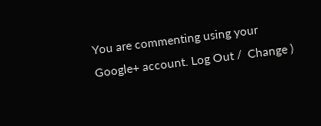You are commenting using your Google+ account. Log Out /  Change )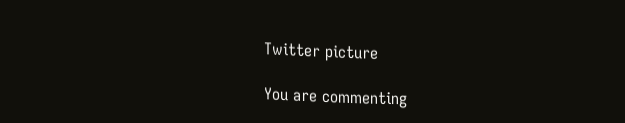Twitter picture

You are commenting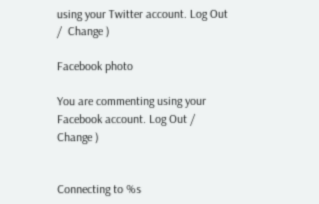using your Twitter account. Log Out /  Change )

Facebook photo

You are commenting using your Facebook account. Log Out /  Change )


Connecting to %s